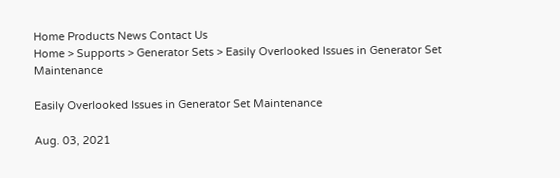Home Products News Contact Us
Home > Supports > Generator Sets > Easily Overlooked Issues in Generator Set Maintenance

Easily Overlooked Issues in Generator Set Maintenance

Aug. 03, 2021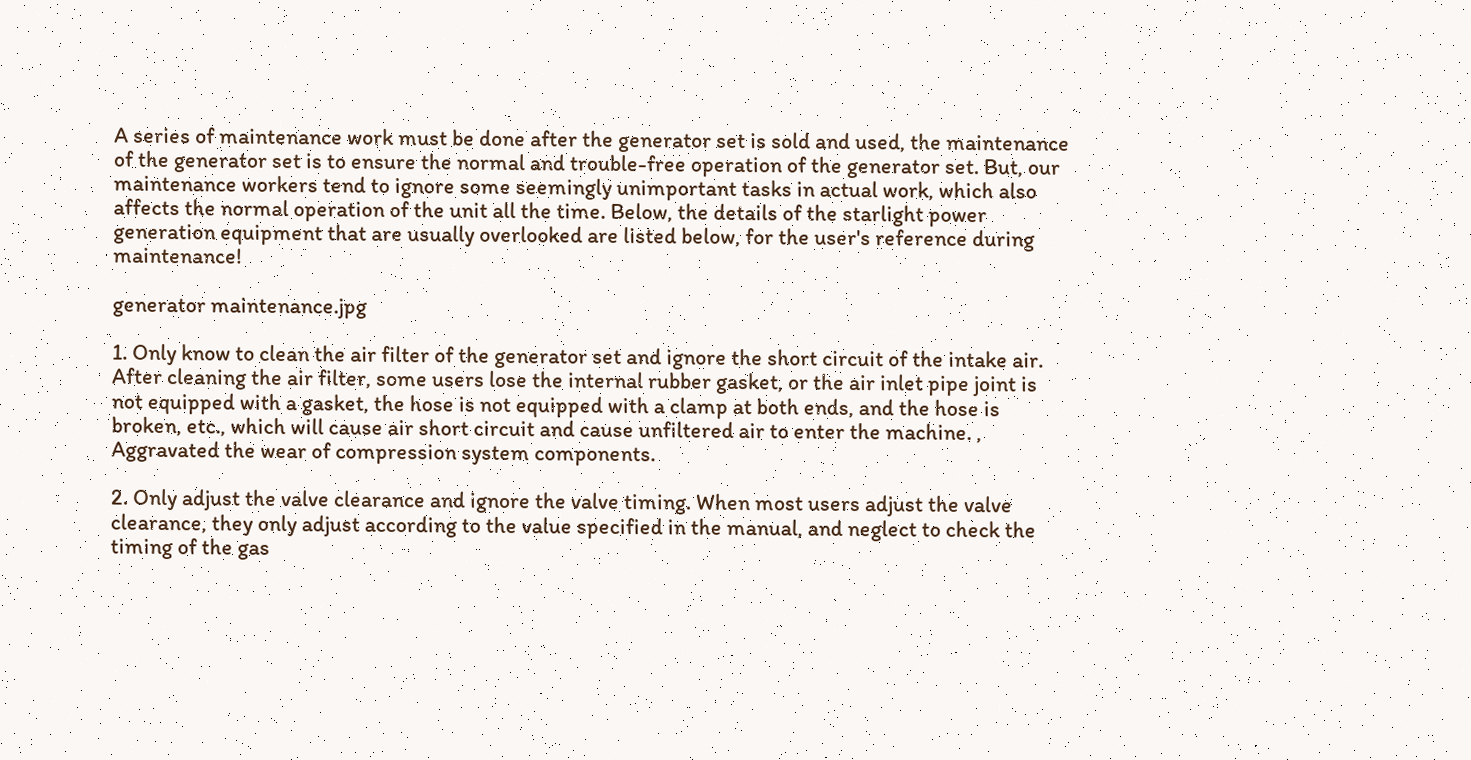A series of maintenance work must be done after the generator set is sold and used, the maintenance of the generator set is to ensure the normal and trouble-free operation of the generator set. But, our maintenance workers tend to ignore some seemingly unimportant tasks in actual work, which also affects the normal operation of the unit all the time. Below, the details of the starlight power generation equipment that are usually overlooked are listed below, for the user's reference during maintenance!

generator maintenance.jpg

1. Only know to clean the air filter of the generator set and ignore the short circuit of the intake air. After cleaning the air filter, some users lose the internal rubber gasket, or the air inlet pipe joint is not equipped with a gasket, the hose is not equipped with a clamp at both ends, and the hose is broken, etc., which will cause air short circuit and cause unfiltered air to enter the machine. , Aggravated the wear of compression system components.

2. Only adjust the valve clearance and ignore the valve timing. When most users adjust the valve clearance, they only adjust according to the value specified in the manual, and neglect to check the timing of the gas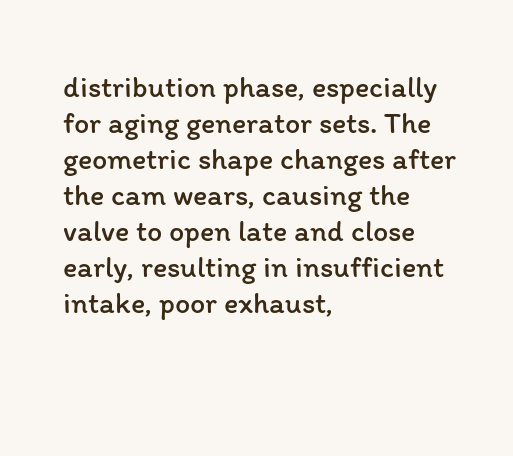distribution phase, especially for aging generator sets. The geometric shape changes after the cam wears, causing the valve to open late and close early, resulting in insufficient intake, poor exhaust,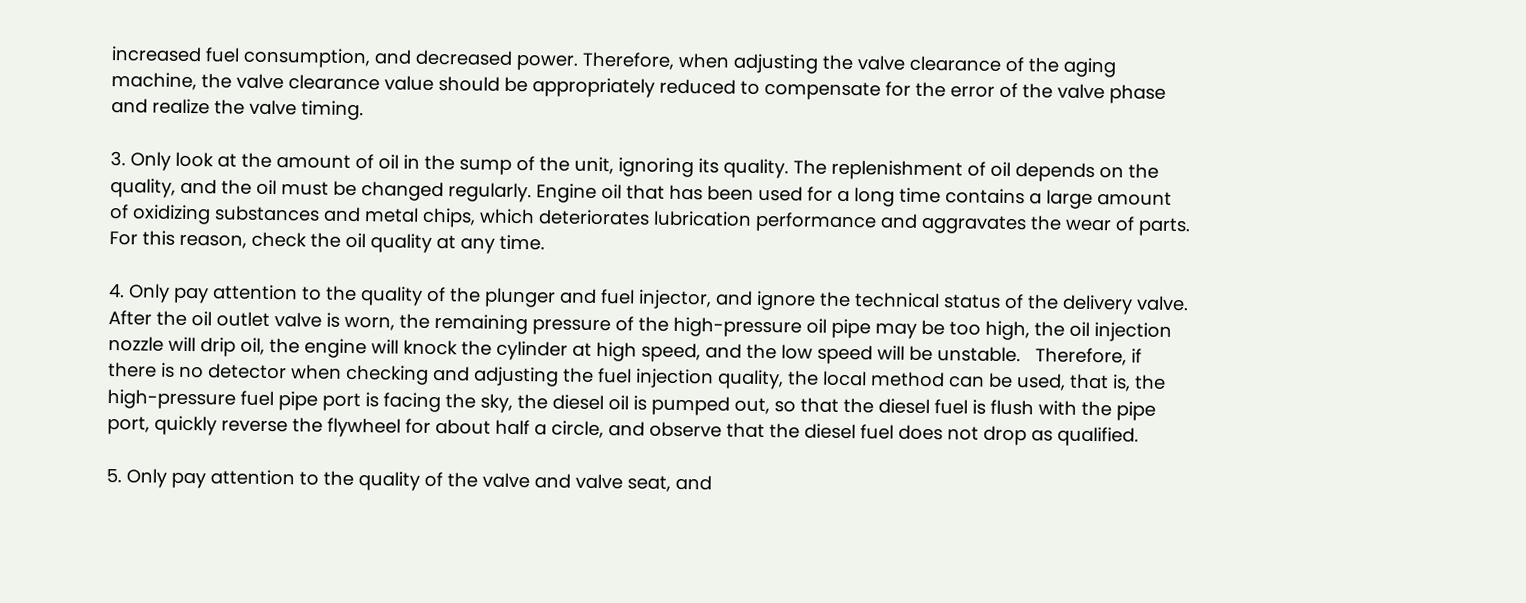increased fuel consumption, and decreased power. Therefore, when adjusting the valve clearance of the aging machine, the valve clearance value should be appropriately reduced to compensate for the error of the valve phase and realize the valve timing.

3. Only look at the amount of oil in the sump of the unit, ignoring its quality. The replenishment of oil depends on the quality, and the oil must be changed regularly. Engine oil that has been used for a long time contains a large amount of oxidizing substances and metal chips, which deteriorates lubrication performance and aggravates the wear of parts. For this reason, check the oil quality at any time.

4. Only pay attention to the quality of the plunger and fuel injector, and ignore the technical status of the delivery valve. After the oil outlet valve is worn, the remaining pressure of the high-pressure oil pipe may be too high, the oil injection nozzle will drip oil, the engine will knock the cylinder at high speed, and the low speed will be unstable.   Therefore, if there is no detector when checking and adjusting the fuel injection quality, the local method can be used, that is, the high-pressure fuel pipe port is facing the sky, the diesel oil is pumped out, so that the diesel fuel is flush with the pipe port, quickly reverse the flywheel for about half a circle, and observe that the diesel fuel does not drop as qualified.

5. Only pay attention to the quality of the valve and valve seat, and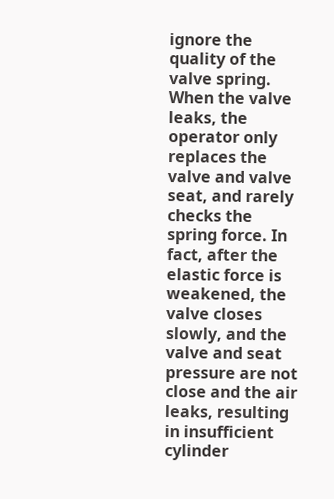ignore the quality of the valve spring. When the valve leaks, the operator only replaces the valve and valve seat, and rarely checks the spring force. In fact, after the elastic force is weakened, the valve closes slowly, and the valve and seat pressure are not close and the air leaks, resulting in insufficient cylinder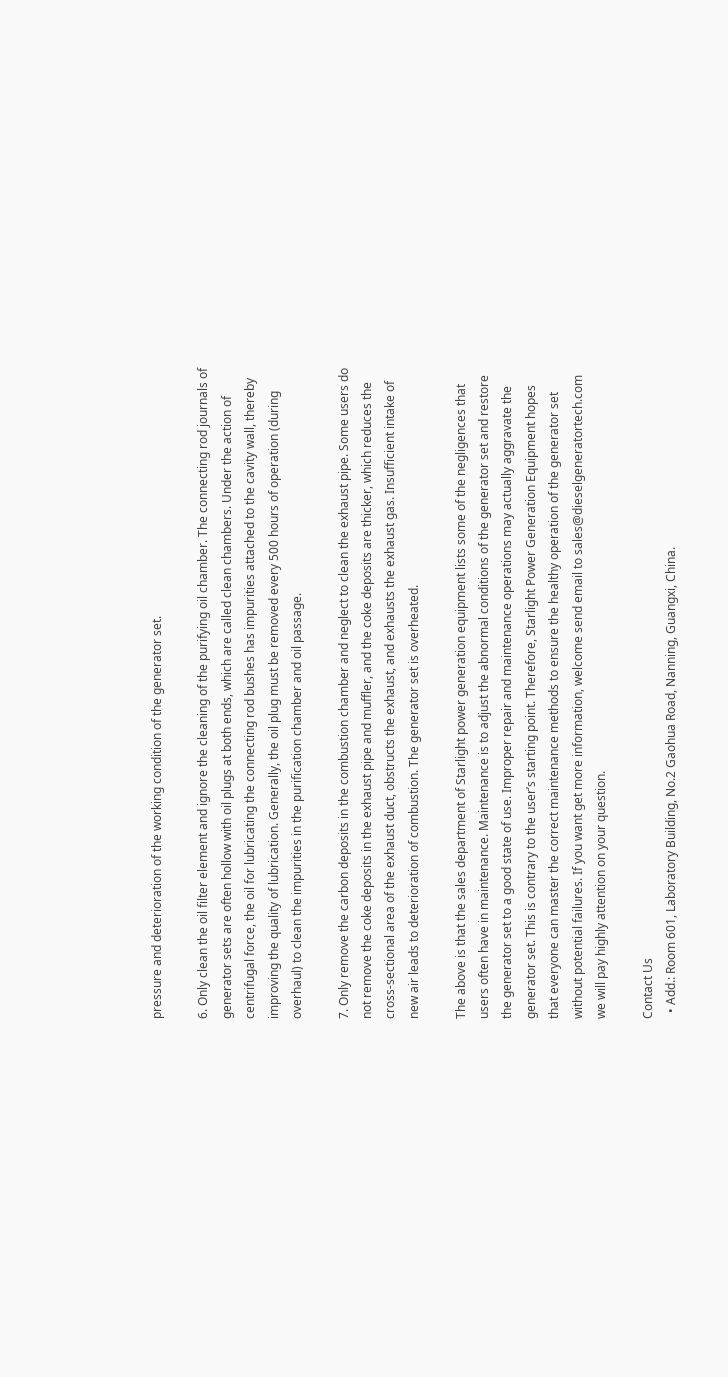pressure and deterioration of the working condition of the generator set.

6. Only clean the oil filter element and ignore the cleaning of the purifying oil chamber. The connecting rod journals of generator sets are often hollow with oil plugs at both ends, which are called clean chambers. Under the action of centrifugal force, the oil for lubricating the connecting rod bushes has impurities attached to the cavity wall, thereby improving the quality of lubrication. Generally, the oil plug must be removed every 500 hours of operation (during overhaul) to clean the impurities in the purification chamber and oil passage.

7. Only remove the carbon deposits in the combustion chamber and neglect to clean the exhaust pipe. Some users do not remove the coke deposits in the exhaust pipe and muffler, and the coke deposits are thicker, which reduces the cross-sectional area of the exhaust duct, obstructs the exhaust, and exhausts the exhaust gas. Insufficient intake of new air leads to deterioration of combustion. The generator set is overheated.

The above is that the sales department of Starlight power generation equipment lists some of the negligences that users often have in maintenance. Maintenance is to adjust the abnormal conditions of the generator set and restore the generator set to a good state of use. Improper repair and maintenance operations may actually aggravate the generator set. This is contrary to the user’s starting point. Therefore, Starlight Power Generation Equipment hopes that everyone can master the correct maintenance methods to ensure the healthy operation of the generator set without potential failures. If you want get more information, welcome send email to sales@dieselgeneratortech.com we will pay highly attention on your question.

Contact Us
  • Add.: Room 601, Laboratory Building, No.2 Gaohua Road, Nanning, Guangxi, China.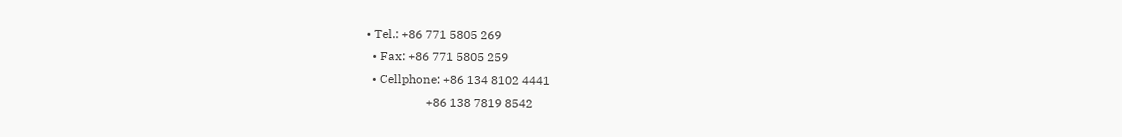• Tel.: +86 771 5805 269
  • Fax: +86 771 5805 259
  • Cellphone: +86 134 8102 4441
                    +86 138 7819 8542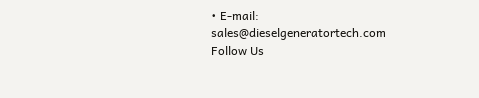• E-mail: sales@dieselgeneratortech.com
Follow Us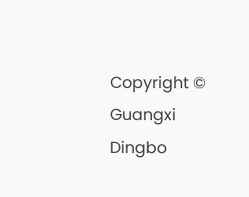Copyright © Guangxi Dingbo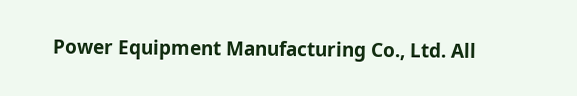Power Equipment Manufacturing Co., Ltd. All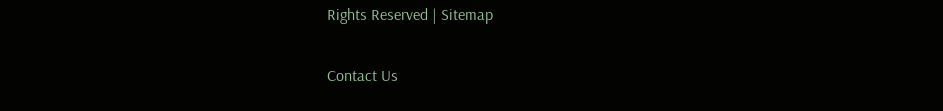Rights Reserved | Sitemap

Contact Us